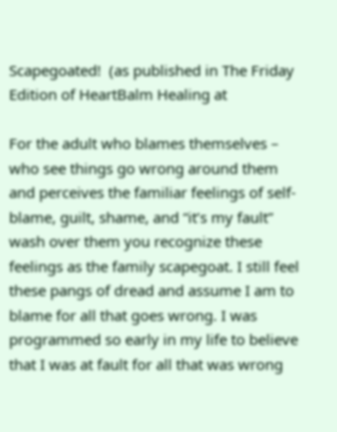Scapegoated!  (as published in The Friday Edition of HeartBalm Healing at

For the adult who blames themselves – who see things go wrong around them and perceives the familiar feelings of self-blame, guilt, shame, and “it’s my fault” wash over them you recognize these feelings as the family scapegoat. I still feel these pangs of dread and assume I am to blame for all that goes wrong. I was programmed so early in my life to believe that I was at fault for all that was wrong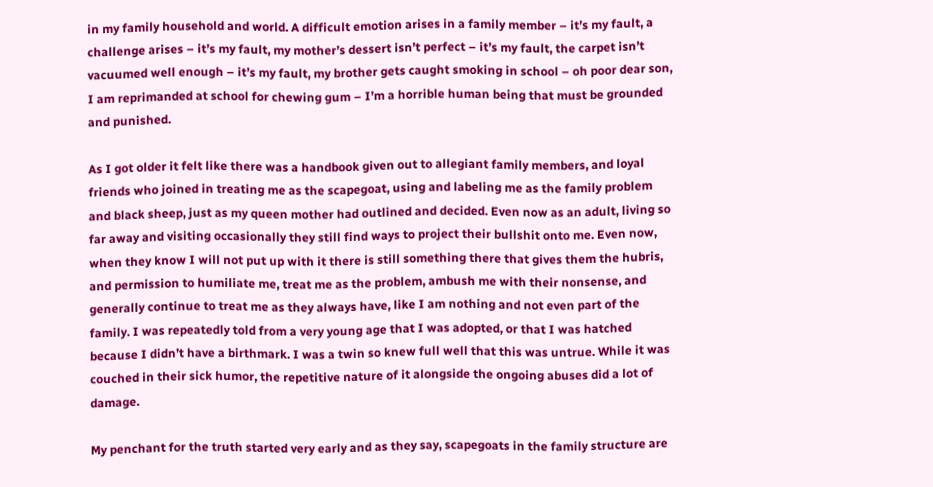in my family household and world. A difficult emotion arises in a family member – it’s my fault, a challenge arises – it’s my fault, my mother’s dessert isn’t perfect – it’s my fault, the carpet isn’t vacuumed well enough – it’s my fault, my brother gets caught smoking in school – oh poor dear son, I am reprimanded at school for chewing gum – I’m a horrible human being that must be grounded and punished.

As I got older it felt like there was a handbook given out to allegiant family members, and loyal friends who joined in treating me as the scapegoat, using and labeling me as the family problem and black sheep, just as my queen mother had outlined and decided. Even now as an adult, living so far away and visiting occasionally they still find ways to project their bullshit onto me. Even now, when they know I will not put up with it there is still something there that gives them the hubris, and permission to humiliate me, treat me as the problem, ambush me with their nonsense, and generally continue to treat me as they always have, like I am nothing and not even part of the family. I was repeatedly told from a very young age that I was adopted, or that I was hatched because I didn’t have a birthmark. I was a twin so knew full well that this was untrue. While it was couched in their sick humor, the repetitive nature of it alongside the ongoing abuses did a lot of damage.

My penchant for the truth started very early and as they say, scapegoats in the family structure are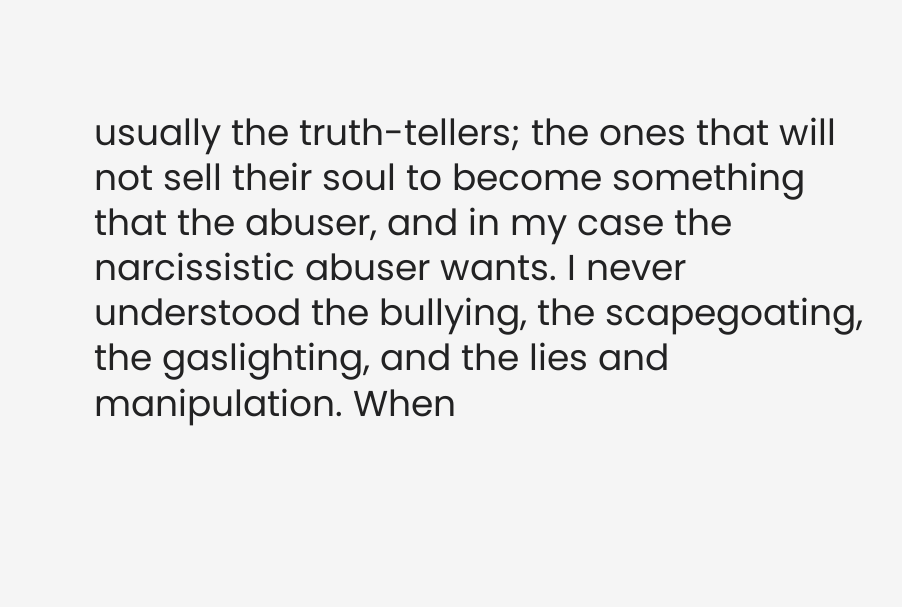usually the truth-tellers; the ones that will not sell their soul to become something that the abuser, and in my case the narcissistic abuser wants. I never understood the bullying, the scapegoating, the gaslighting, and the lies and manipulation. When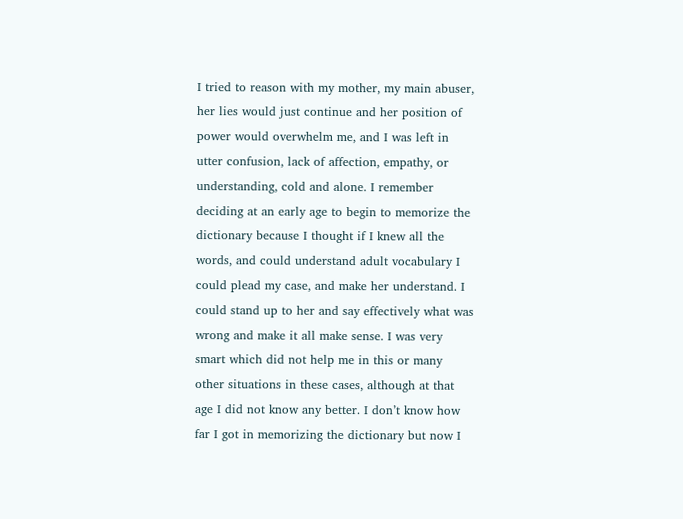I tried to reason with my mother, my main abuser, her lies would just continue and her position of power would overwhelm me, and I was left in utter confusion, lack of affection, empathy, or understanding, cold and alone. I remember deciding at an early age to begin to memorize the dictionary because I thought if I knew all the words, and could understand adult vocabulary I could plead my case, and make her understand. I could stand up to her and say effectively what was wrong and make it all make sense. I was very smart which did not help me in this or many other situations in these cases, although at that age I did not know any better. I don’t know how far I got in memorizing the dictionary but now I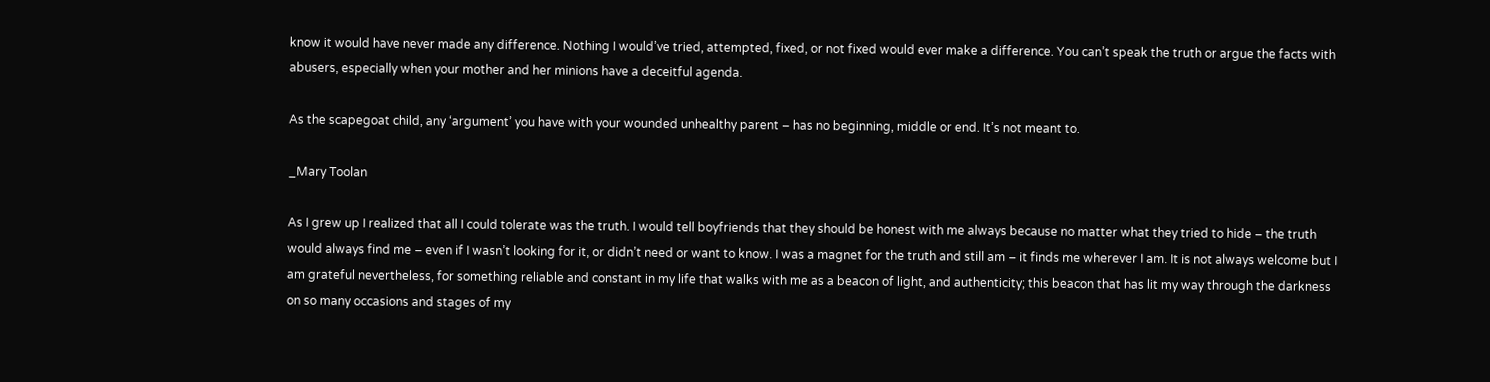know it would have never made any difference. Nothing I would’ve tried, attempted, fixed, or not fixed would ever make a difference. You can’t speak the truth or argue the facts with abusers, especially when your mother and her minions have a deceitful agenda.

As the scapegoat child, any ‘argument’ you have with your wounded unhealthy parent – has no beginning, middle or end. It’s not meant to.

_Mary Toolan

As I grew up I realized that all I could tolerate was the truth. I would tell boyfriends that they should be honest with me always because no matter what they tried to hide – the truth would always find me – even if I wasn’t looking for it, or didn’t need or want to know. I was a magnet for the truth and still am – it finds me wherever I am. It is not always welcome but I am grateful nevertheless, for something reliable and constant in my life that walks with me as a beacon of light, and authenticity; this beacon that has lit my way through the darkness on so many occasions and stages of my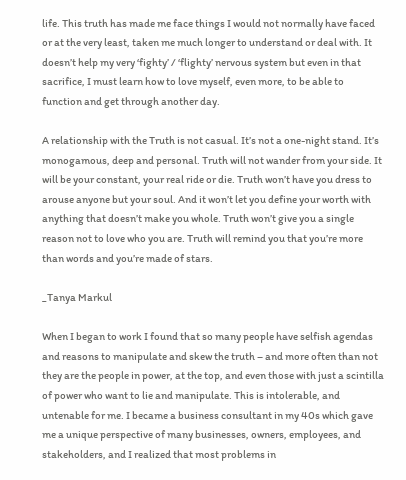life. This truth has made me face things I would not normally have faced or at the very least, taken me much longer to understand or deal with. It doesn’t help my very ‘fighty’ / ‘flighty’ nervous system but even in that sacrifice, I must learn how to love myself, even more, to be able to function and get through another day.

A relationship with the Truth is not casual. It’s not a one-night stand. It’s monogamous, deep and personal. Truth will not wander from your side. It will be your constant, your real ride or die. Truth won’t have you dress to arouse anyone but your soul. And it won’t let you define your worth with anything that doesn’t make you whole. Truth won’t give you a single reason not to love who you are. Truth will remind you that you’re more than words and you’re made of stars.

_Tanya Markul

When I began to work I found that so many people have selfish agendas and reasons to manipulate and skew the truth – and more often than not they are the people in power, at the top, and even those with just a scintilla of power who want to lie and manipulate. This is intolerable, and untenable for me. I became a business consultant in my 40s which gave me a unique perspective of many businesses, owners, employees, and stakeholders, and I realized that most problems in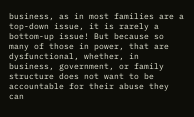business, as in most families are a top-down issue, it is rarely a bottom-up issue! But because so many of those in power, that are dysfunctional, whether, in business, government, or family structure does not want to be accountable for their abuse they can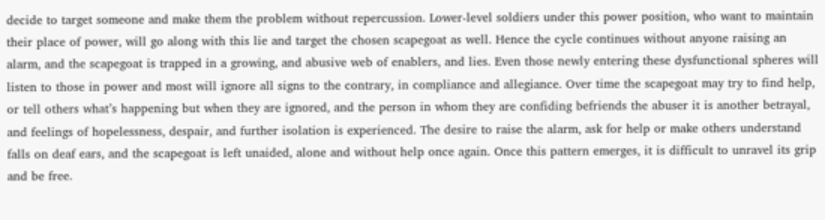decide to target someone and make them the problem without repercussion. Lower-level soldiers under this power position, who want to maintain their place of power, will go along with this lie and target the chosen scapegoat as well. Hence the cycle continues without anyone raising an alarm, and the scapegoat is trapped in a growing, and abusive web of enablers, and lies. Even those newly entering these dysfunctional spheres will listen to those in power and most will ignore all signs to the contrary, in compliance and allegiance. Over time the scapegoat may try to find help, or tell others what’s happening but when they are ignored, and the person in whom they are confiding befriends the abuser it is another betrayal, and feelings of hopelessness, despair, and further isolation is experienced. The desire to raise the alarm, ask for help or make others understand falls on deaf ears, and the scapegoat is left unaided, alone and without help once again. Once this pattern emerges, it is difficult to unravel its grip and be free.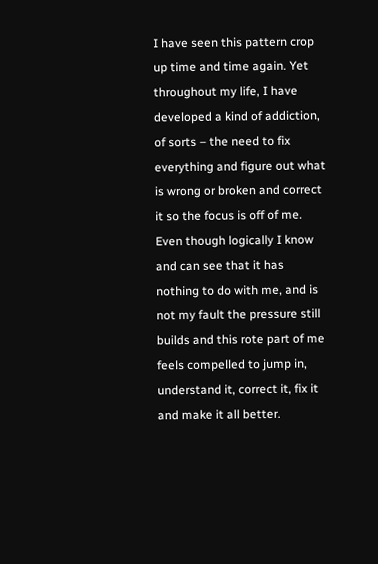I have seen this pattern crop up time and time again. Yet throughout my life, I have developed a kind of addiction, of sorts – the need to fix everything and figure out what is wrong or broken and correct it so the focus is off of me. Even though logically I know and can see that it has nothing to do with me, and is not my fault the pressure still builds and this rote part of me feels compelled to jump in, understand it, correct it, fix it and make it all better.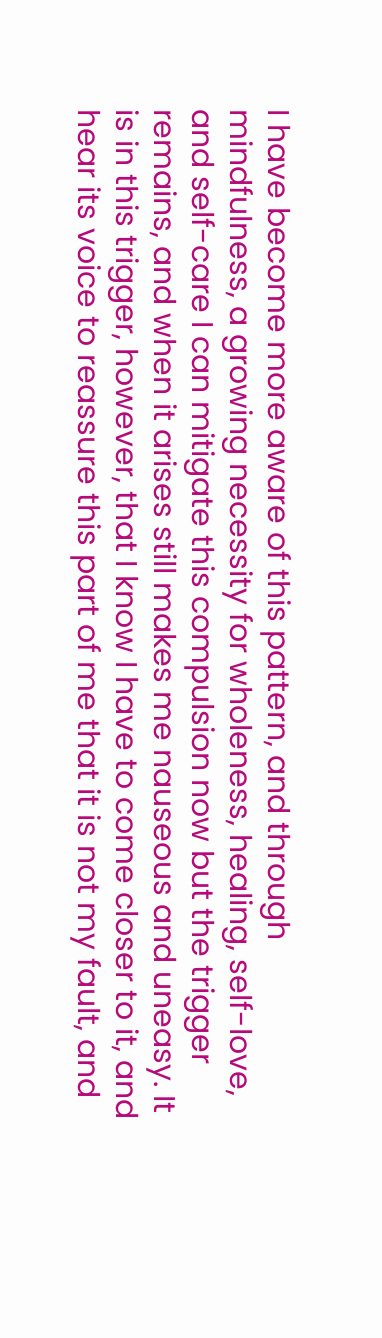I have become more aware of this pattern, and through mindfulness, a growing necessity for wholeness, healing, self-love, and self-care I can mitigate this compulsion now but the trigger remains, and when it arises still makes me nauseous and uneasy. It is in this trigger, however, that I know I have to come closer to it, and hear its voice to reassure this part of me that it is not my fault, and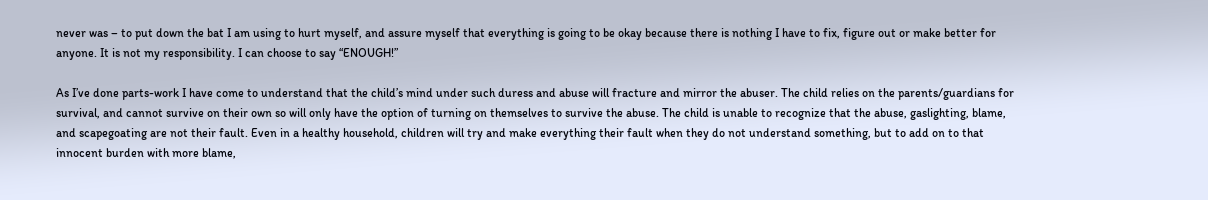never was – to put down the bat I am using to hurt myself, and assure myself that everything is going to be okay because there is nothing I have to fix, figure out or make better for anyone. It is not my responsibility. I can choose to say “ENOUGH!”

As I’ve done parts-work I have come to understand that the child’s mind under such duress and abuse will fracture and mirror the abuser. The child relies on the parents/guardians for survival, and cannot survive on their own so will only have the option of turning on themselves to survive the abuse. The child is unable to recognize that the abuse, gaslighting, blame, and scapegoating are not their fault. Even in a healthy household, children will try and make everything their fault when they do not understand something, but to add on to that innocent burden with more blame,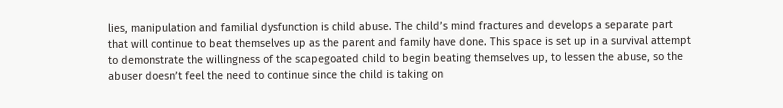lies, manipulation and familial dysfunction is child abuse. The child’s mind fractures and develops a separate part that will continue to beat themselves up as the parent and family have done. This space is set up in a survival attempt to demonstrate the willingness of the scapegoated child to begin beating themselves up, to lessen the abuse, so the abuser doesn’t feel the need to continue since the child is taking on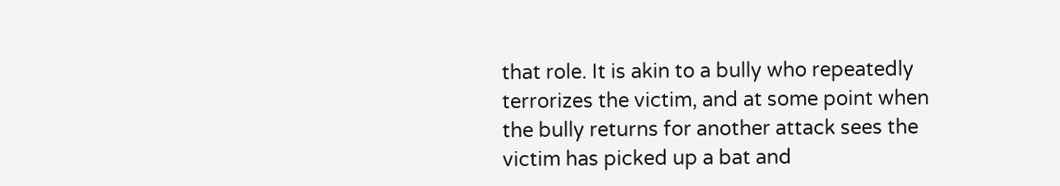that role. It is akin to a bully who repeatedly terrorizes the victim, and at some point when the bully returns for another attack sees the victim has picked up a bat and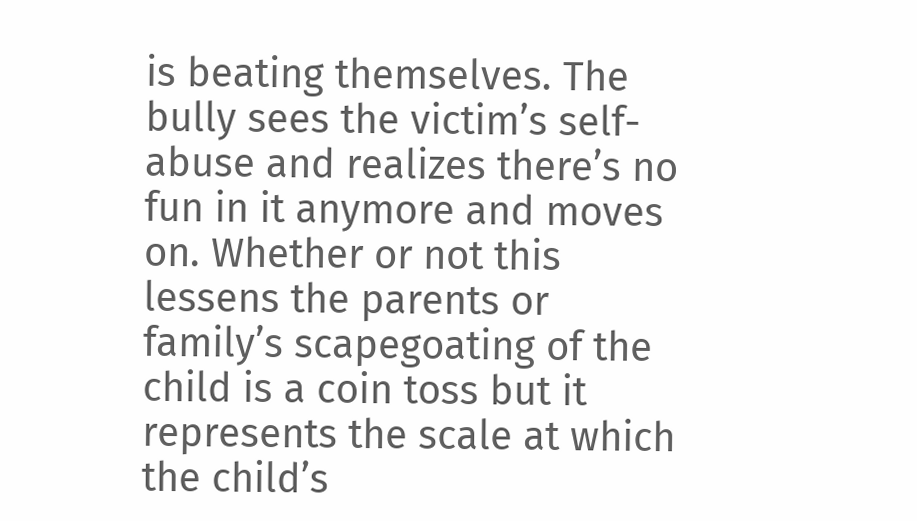is beating themselves. The bully sees the victim’s self-abuse and realizes there’s no fun in it anymore and moves on. Whether or not this lessens the parents or family’s scapegoating of the child is a coin toss but it represents the scale at which the child’s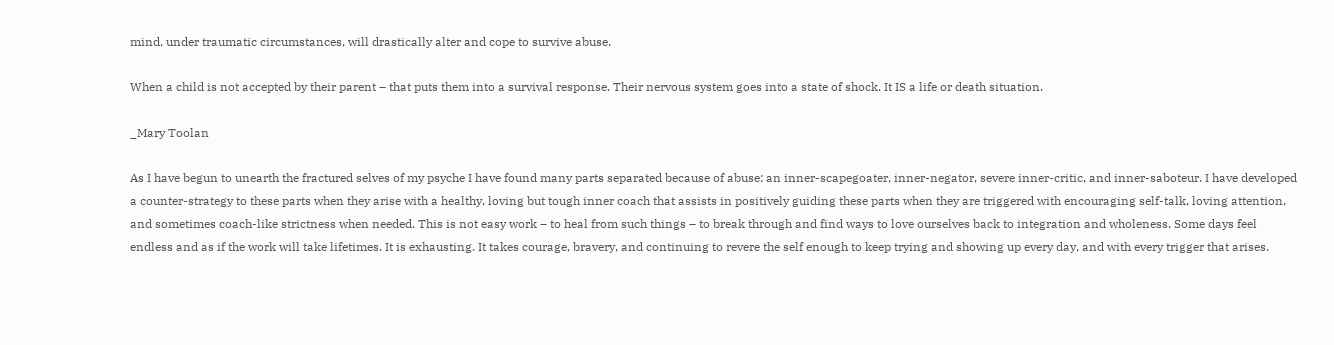mind, under traumatic circumstances, will drastically alter and cope to survive abuse.

When a child is not accepted by their parent – that puts them into a survival response. Their nervous system goes into a state of shock. It IS a life or death situation.

_Mary Toolan

As I have begun to unearth the fractured selves of my psyche I have found many parts separated because of abuse: an inner-scapegoater, inner-negator, severe inner-critic, and inner-saboteur. I have developed a counter-strategy to these parts when they arise with a healthy, loving but tough inner coach that assists in positively guiding these parts when they are triggered with encouraging self-talk, loving attention, and sometimes coach-like strictness when needed. This is not easy work – to heal from such things – to break through and find ways to love ourselves back to integration and wholeness. Some days feel endless and as if the work will take lifetimes. It is exhausting. It takes courage, bravery, and continuing to revere the self enough to keep trying and showing up every day, and with every trigger that arises.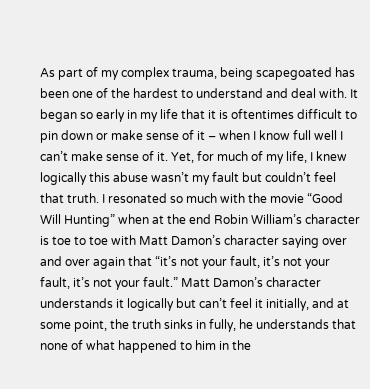As part of my complex trauma, being scapegoated has been one of the hardest to understand and deal with. It began so early in my life that it is oftentimes difficult to pin down or make sense of it – when I know full well I can’t make sense of it. Yet, for much of my life, I knew logically this abuse wasn’t my fault but couldn’t feel that truth. I resonated so much with the movie “Good Will Hunting” when at the end Robin William’s character is toe to toe with Matt Damon’s character saying over and over again that “it’s not your fault, it’s not your fault, it’s not your fault.” Matt Damon’s character understands it logically but can’t feel it initially, and at some point, the truth sinks in fully, he understands that none of what happened to him in the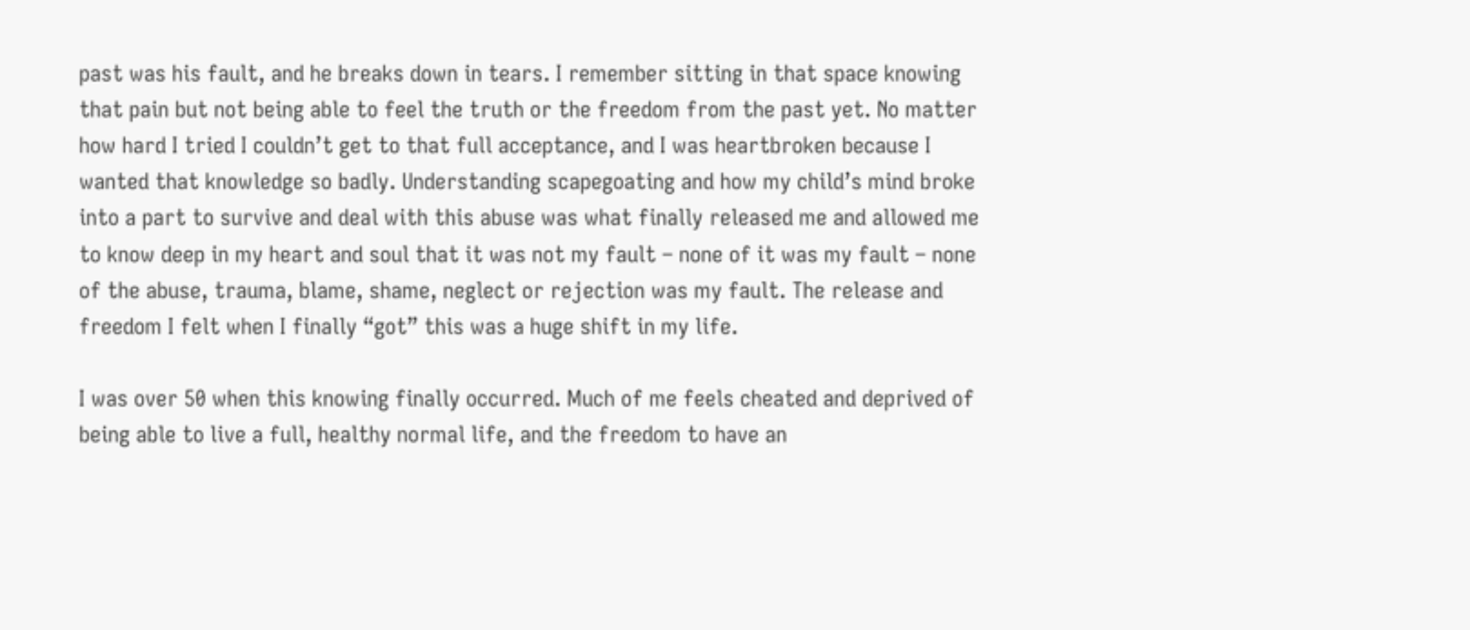past was his fault, and he breaks down in tears. I remember sitting in that space knowing that pain but not being able to feel the truth or the freedom from the past yet. No matter how hard I tried I couldn’t get to that full acceptance, and I was heartbroken because I wanted that knowledge so badly. Understanding scapegoating and how my child’s mind broke into a part to survive and deal with this abuse was what finally released me and allowed me to know deep in my heart and soul that it was not my fault – none of it was my fault – none of the abuse, trauma, blame, shame, neglect or rejection was my fault. The release and freedom I felt when I finally “got” this was a huge shift in my life.

I was over 50 when this knowing finally occurred. Much of me feels cheated and deprived of being able to live a full, healthy normal life, and the freedom to have an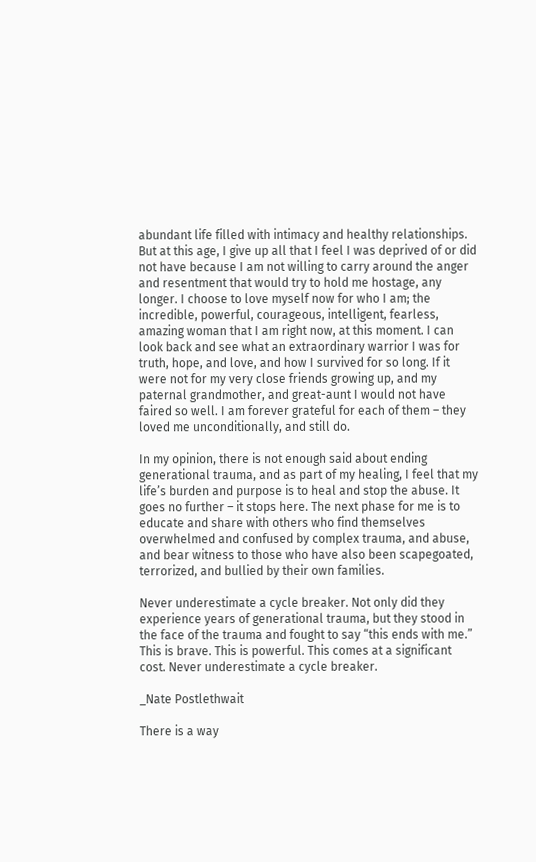abundant life filled with intimacy and healthy relationships. But at this age, I give up all that I feel I was deprived of or did not have because I am not willing to carry around the anger and resentment that would try to hold me hostage, any longer. I choose to love myself now for who I am; the incredible, powerful, courageous, intelligent, fearless, amazing woman that I am right now, at this moment. I can look back and see what an extraordinary warrior I was for truth, hope, and love, and how I survived for so long. If it were not for my very close friends growing up, and my paternal grandmother, and great-aunt I would not have faired so well. I am forever grateful for each of them – they loved me unconditionally, and still do.

In my opinion, there is not enough said about ending generational trauma, and as part of my healing, I feel that my life’s burden and purpose is to heal and stop the abuse. It goes no further – it stops here. The next phase for me is to educate and share with others who find themselves overwhelmed and confused by complex trauma, and abuse, and bear witness to those who have also been scapegoated, terrorized, and bullied by their own families.

Never underestimate a cycle breaker. Not only did they experience years of generational trauma, but they stood in the face of the trauma and fought to say “this ends with me.” This is brave. This is powerful. This comes at a significant cost. Never underestimate a cycle breaker.

_Nate Postlethwait

There is a way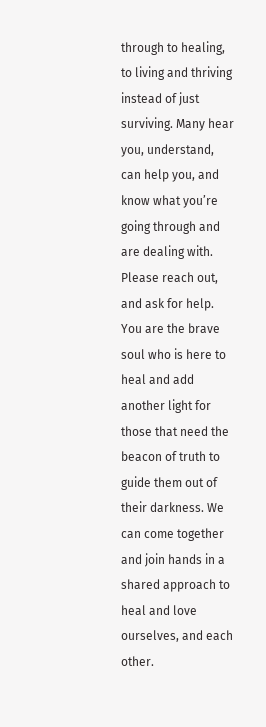through to healing, to living and thriving instead of just surviving. Many hear you, understand, can help you, and know what you’re going through and are dealing with. Please reach out, and ask for help. You are the brave soul who is here to heal and add another light for those that need the beacon of truth to guide them out of their darkness. We can come together and join hands in a shared approach to heal and love ourselves, and each other.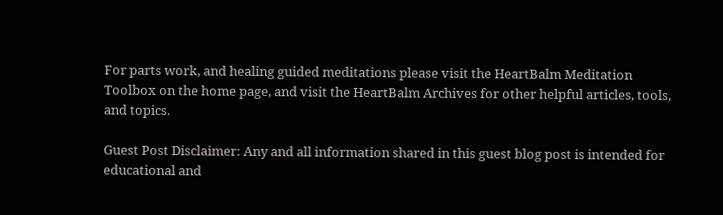For parts work, and healing guided meditations please visit the HeartBalm Meditation Toolbox on the home page, and visit the HeartBalm Archives for other helpful articles, tools, and topics.

Guest Post Disclaimer: Any and all information shared in this guest blog post is intended for educational and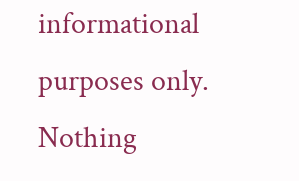informational purposes only. Nothing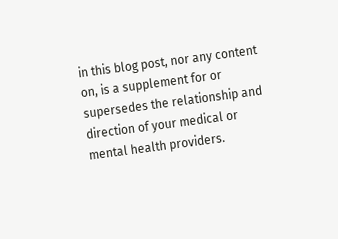in this blog post, nor any content on, is a supplement for or supersedes the relationship and direction of your medical or mental health providers.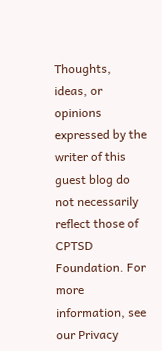Thoughts, ideas, or opinions expressed by the writer of this guest blog do not necessarily reflect those of CPTSD Foundation. For more information, see our Privacy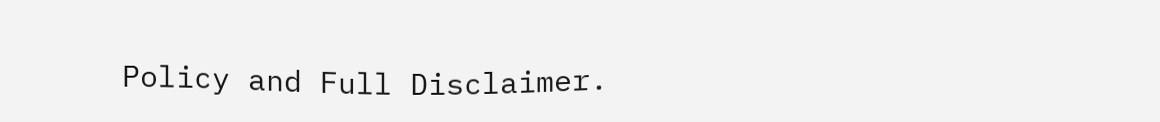Policy and Full Disclaimer.